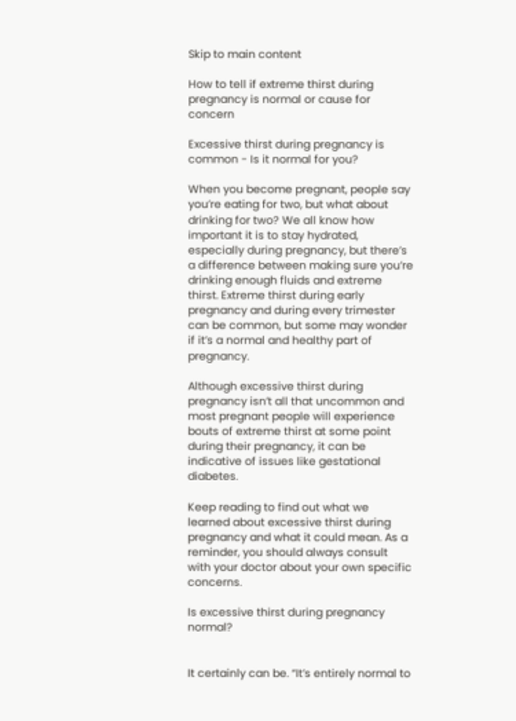Skip to main content

How to tell if extreme thirst during pregnancy is normal or cause for concern

Excessive thirst during pregnancy is common - Is it normal for you?

When you become pregnant, people say you’re eating for two, but what about drinking for two? We all know how important it is to stay hydrated, especially during pregnancy, but there’s a difference between making sure you’re drinking enough fluids and extreme thirst. Extreme thirst during early pregnancy and during every trimester can be common, but some may wonder if it’s a normal and healthy part of pregnancy.

Although excessive thirst during pregnancy isn’t all that uncommon and most pregnant people will experience bouts of extreme thirst at some point during their pregnancy, it can be indicative of issues like gestational diabetes.

Keep reading to find out what we learned about excessive thirst during pregnancy and what it could mean. As a reminder, you should always consult with your doctor about your own specific concerns.

Is excessive thirst during pregnancy normal?


It certainly can be. “It’s entirely normal to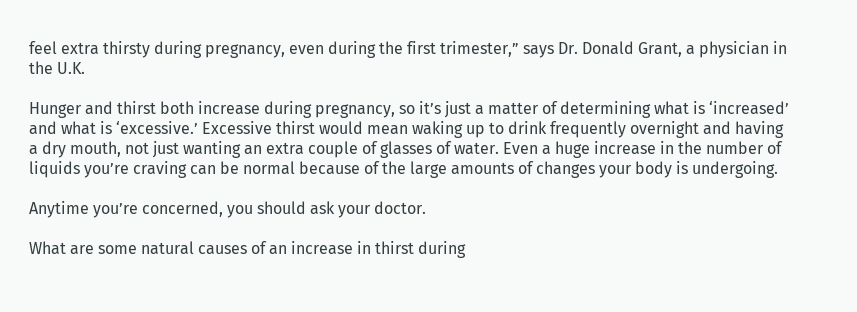feel extra thirsty during pregnancy, even during the first trimester,” says Dr. Donald Grant, a physician in the U.K.

Hunger and thirst both increase during pregnancy, so it’s just a matter of determining what is ‘increased’ and what is ‘excessive.’ Excessive thirst would mean waking up to drink frequently overnight and having a dry mouth, not just wanting an extra couple of glasses of water. Even a huge increase in the number of liquids you’re craving can be normal because of the large amounts of changes your body is undergoing.

Anytime you’re concerned, you should ask your doctor.

What are some natural causes of an increase in thirst during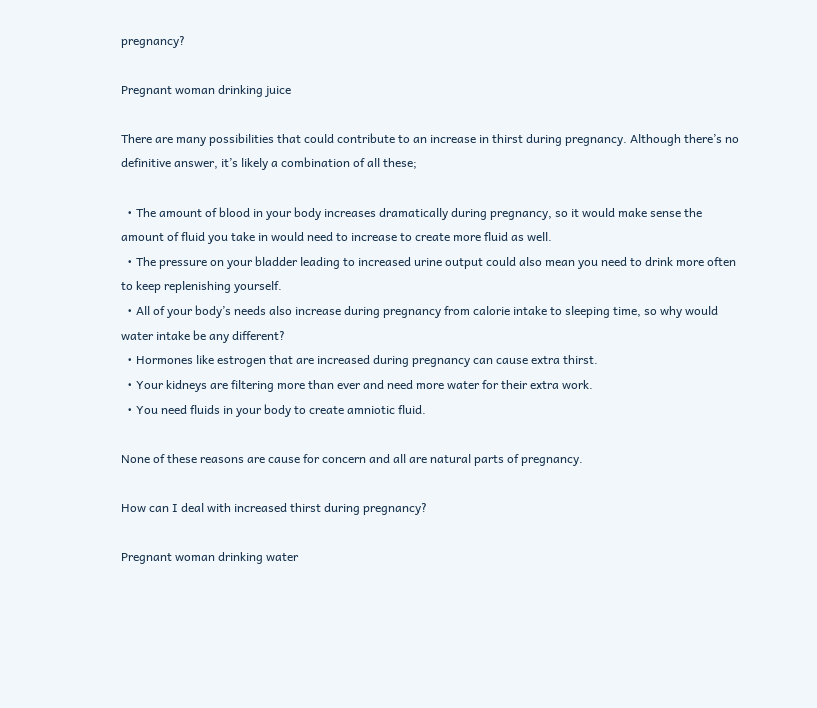pregnancy?

Pregnant woman drinking juice

There are many possibilities that could contribute to an increase in thirst during pregnancy. Although there’s no definitive answer, it’s likely a combination of all these;

  • The amount of blood in your body increases dramatically during pregnancy, so it would make sense the amount of fluid you take in would need to increase to create more fluid as well.
  • The pressure on your bladder leading to increased urine output could also mean you need to drink more often to keep replenishing yourself.
  • All of your body’s needs also increase during pregnancy from calorie intake to sleeping time, so why would water intake be any different?
  • Hormones like estrogen that are increased during pregnancy can cause extra thirst.
  • Your kidneys are filtering more than ever and need more water for their extra work.
  • You need fluids in your body to create amniotic fluid.

None of these reasons are cause for concern and all are natural parts of pregnancy.

How can I deal with increased thirst during pregnancy?

Pregnant woman drinking water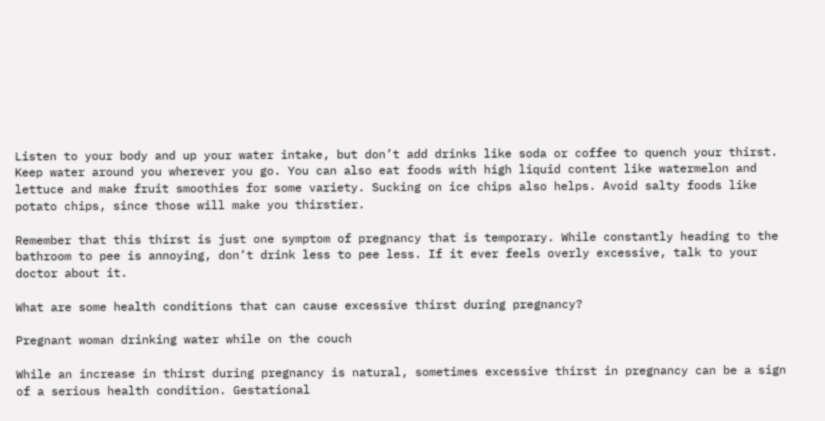Listen to your body and up your water intake, but don’t add drinks like soda or coffee to quench your thirst. Keep water around you wherever you go. You can also eat foods with high liquid content like watermelon and lettuce and make fruit smoothies for some variety. Sucking on ice chips also helps. Avoid salty foods like potato chips, since those will make you thirstier.

Remember that this thirst is just one symptom of pregnancy that is temporary. While constantly heading to the bathroom to pee is annoying, don’t drink less to pee less. If it ever feels overly excessive, talk to your doctor about it.

What are some health conditions that can cause excessive thirst during pregnancy?

Pregnant woman drinking water while on the couch

While an increase in thirst during pregnancy is natural, sometimes excessive thirst in pregnancy can be a sign of a serious health condition. Gestational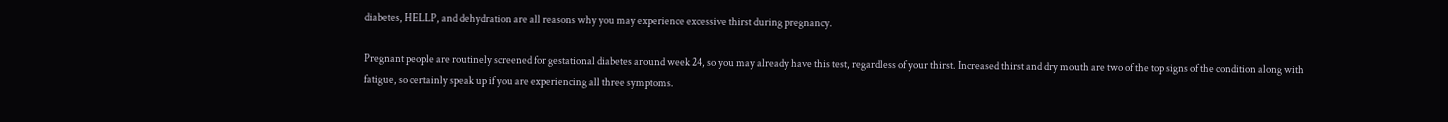diabetes, HELLP, and dehydration are all reasons why you may experience excessive thirst during pregnancy.

Pregnant people are routinely screened for gestational diabetes around week 24, so you may already have this test, regardless of your thirst. Increased thirst and dry mouth are two of the top signs of the condition along with fatigue, so certainly speak up if you are experiencing all three symptoms.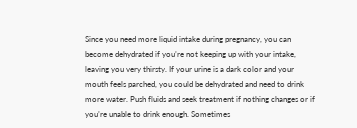Since you need more liquid intake during pregnancy, you can become dehydrated if you’re not keeping up with your intake, leaving you very thirsty. If your urine is a dark color and your mouth feels parched, you could be dehydrated and need to drink more water. Push fluids and seek treatment if nothing changes or if you’re unable to drink enough. Sometimes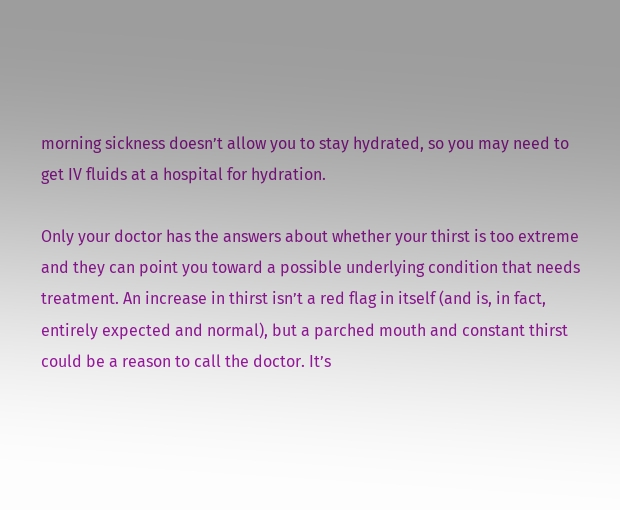morning sickness doesn’t allow you to stay hydrated, so you may need to get IV fluids at a hospital for hydration.

Only your doctor has the answers about whether your thirst is too extreme and they can point you toward a possible underlying condition that needs treatment. An increase in thirst isn’t a red flag in itself (and is, in fact, entirely expected and normal), but a parched mouth and constant thirst could be a reason to call the doctor. It’s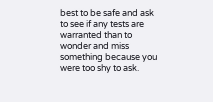best to be safe and ask to see if any tests are warranted than to wonder and miss something because you were too shy to ask.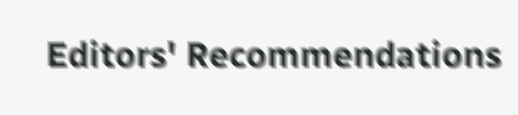Editors' Recommendations